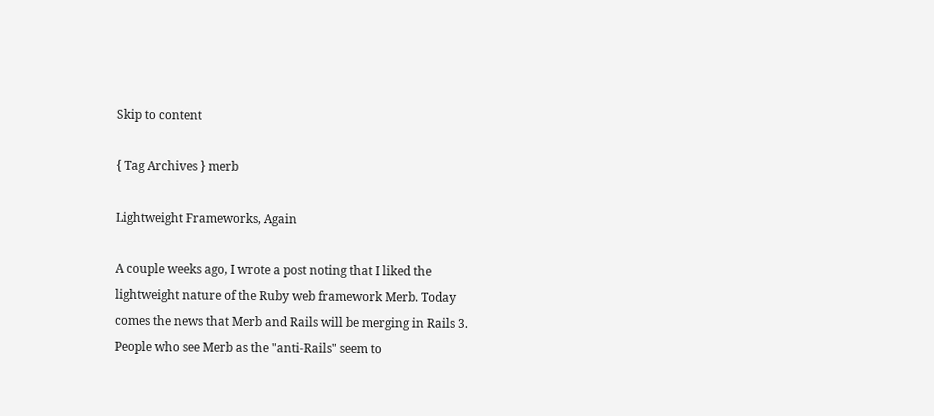Skip to content

{ Tag Archives } merb

Lightweight Frameworks, Again

A couple weeks ago, I wrote a post noting that I liked the lightweight nature of the Ruby web framework Merb. Today comes the news that Merb and Rails will be merging in Rails 3. People who see Merb as the "anti-Rails" seem to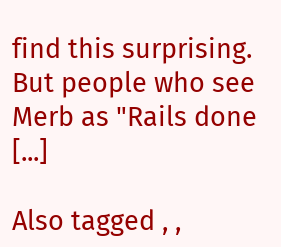find this surprising. But people who see Merb as "Rails done [...]

Also tagged , ,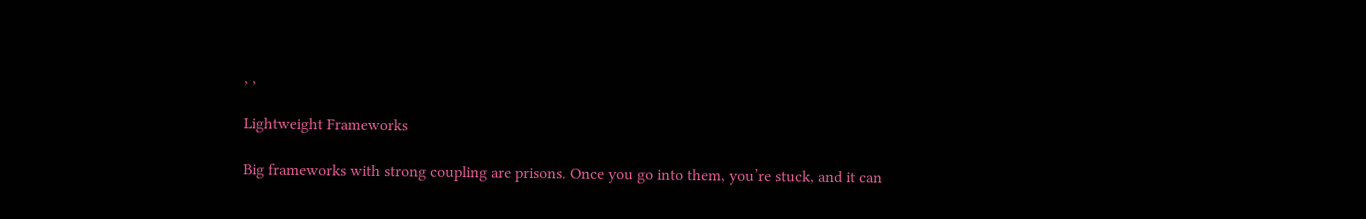, ,

Lightweight Frameworks

Big frameworks with strong coupling are prisons. Once you go into them, you’re stuck, and it can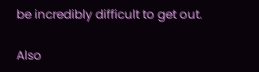be incredibly difficult to get out.

Also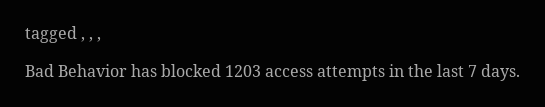tagged , , ,

Bad Behavior has blocked 1203 access attempts in the last 7 days.